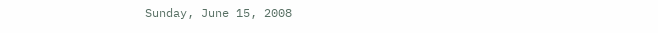Sunday, June 15, 2008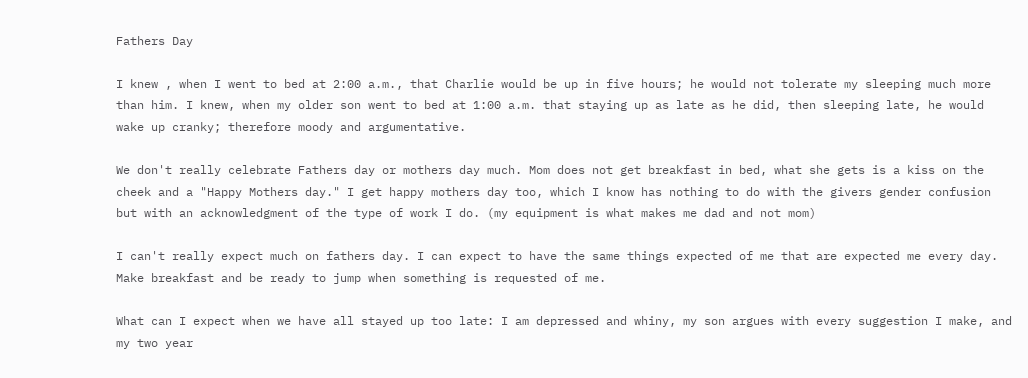Fathers Day

I knew , when I went to bed at 2:00 a.m., that Charlie would be up in five hours; he would not tolerate my sleeping much more than him. I knew, when my older son went to bed at 1:00 a.m. that staying up as late as he did, then sleeping late, he would wake up cranky; therefore moody and argumentative.

We don't really celebrate Fathers day or mothers day much. Mom does not get breakfast in bed, what she gets is a kiss on the cheek and a "Happy Mothers day." I get happy mothers day too, which I know has nothing to do with the givers gender confusion but with an acknowledgment of the type of work I do. (my equipment is what makes me dad and not mom)

I can't really expect much on fathers day. I can expect to have the same things expected of me that are expected me every day. Make breakfast and be ready to jump when something is requested of me.

What can I expect when we have all stayed up too late: I am depressed and whiny, my son argues with every suggestion I make, and my two year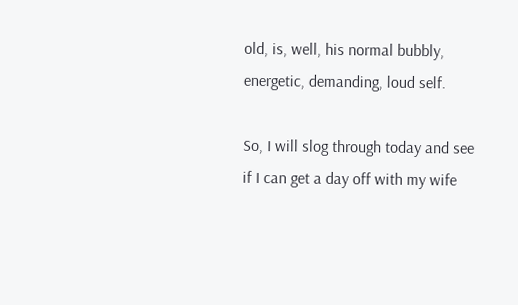old, is, well, his normal bubbly, energetic, demanding, loud self.

So, I will slog through today and see if I can get a day off with my wife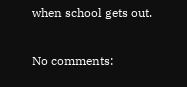when school gets out.

No comments: